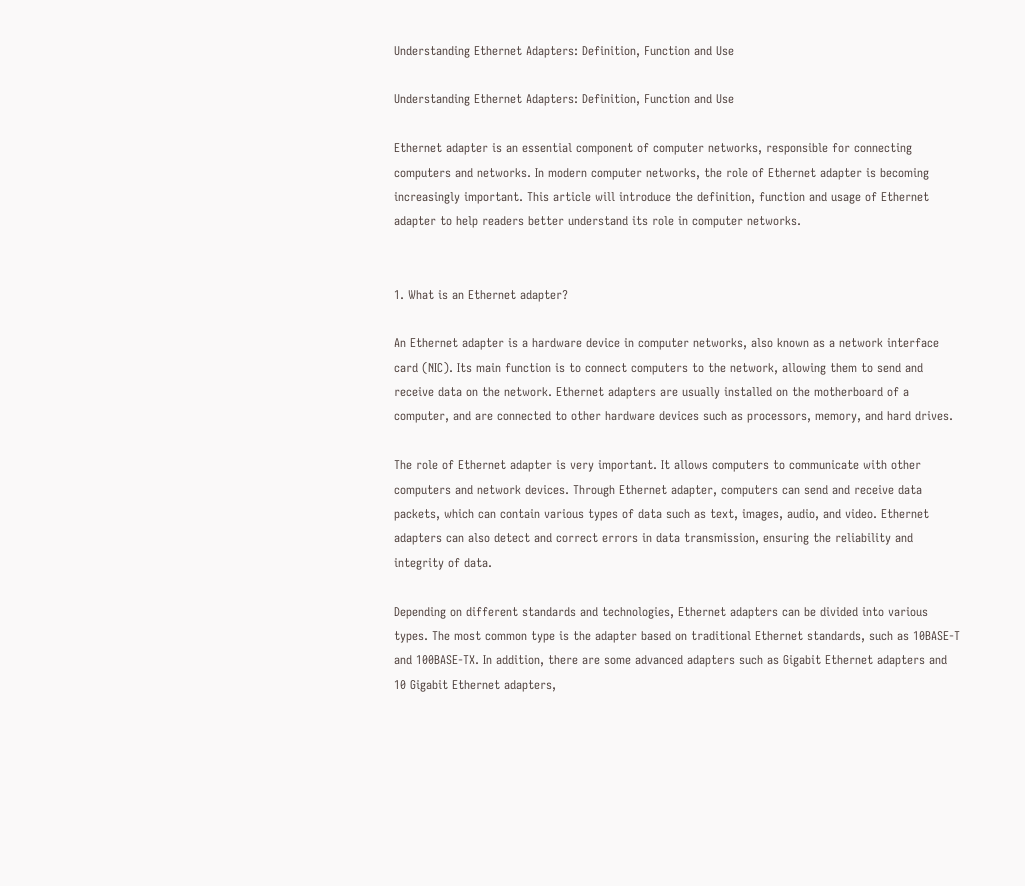Understanding Ethernet Adapters: Definition, Function and Use

Understanding Ethernet Adapters: Definition, Function and Use

Ethernet adapter is an essential component of computer networks, responsible for connecting computers and networks. In modern computer networks, the role of Ethernet adapter is becoming increasingly important. This article will introduce the definition, function and usage of Ethernet adapter to help readers better understand its role in computer networks.


1. What is an Ethernet adapter?

An Ethernet adapter is a hardware device in computer networks, also known as a network interface card (NIC). Its main function is to connect computers to the network, allowing them to send and receive data on the network. Ethernet adapters are usually installed on the motherboard of a computer, and are connected to other hardware devices such as processors, memory, and hard drives.

The role of Ethernet adapter is very important. It allows computers to communicate with other computers and network devices. Through Ethernet adapter, computers can send and receive data packets, which can contain various types of data such as text, images, audio, and video. Ethernet adapters can also detect and correct errors in data transmission, ensuring the reliability and integrity of data.

Depending on different standards and technologies, Ethernet adapters can be divided into various types. The most common type is the adapter based on traditional Ethernet standards, such as 10BASE-T and 100BASE-TX. In addition, there are some advanced adapters such as Gigabit Ethernet adapters and 10 Gigabit Ethernet adapters,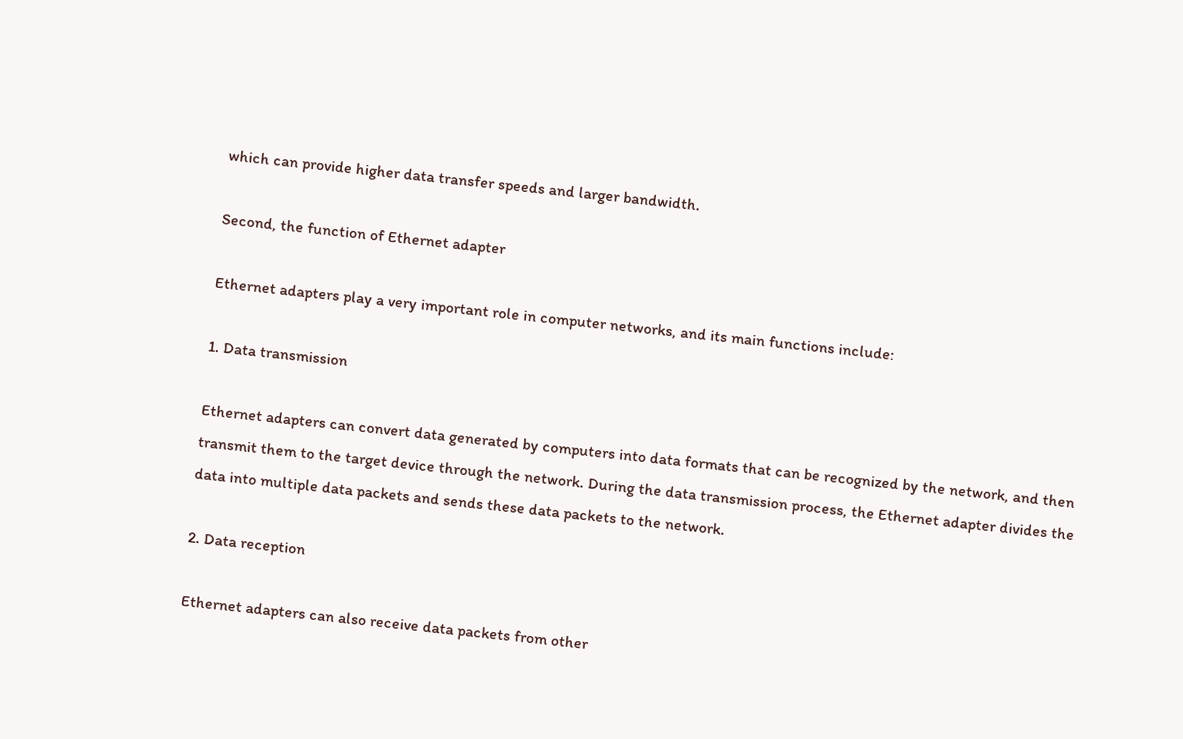which can provide higher data transfer speeds and larger bandwidth.

Second, the function of Ethernet adapter

Ethernet adapters play a very important role in computer networks, and its main functions include:

1. Data transmission

Ethernet adapters can convert data generated by computers into data formats that can be recognized by the network, and then transmit them to the target device through the network. During the data transmission process, the Ethernet adapter divides the data into multiple data packets and sends these data packets to the network.

2. Data reception

Ethernet adapters can also receive data packets from other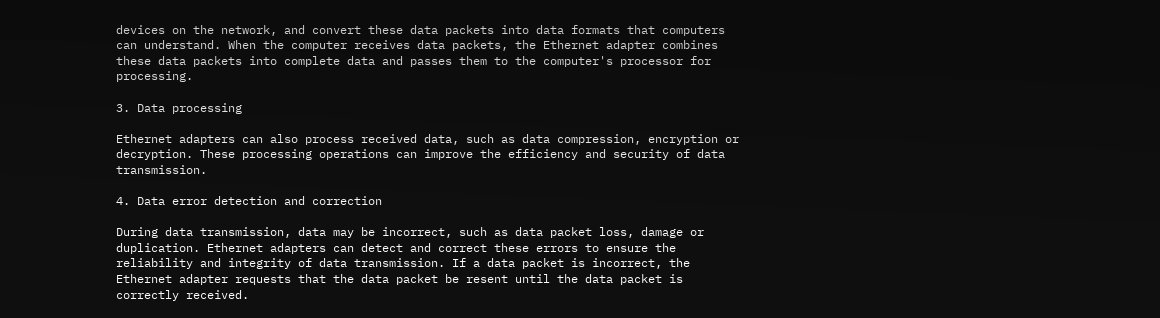devices on the network, and convert these data packets into data formats that computers can understand. When the computer receives data packets, the Ethernet adapter combines these data packets into complete data and passes them to the computer's processor for processing.

3. Data processing

Ethernet adapters can also process received data, such as data compression, encryption or decryption. These processing operations can improve the efficiency and security of data transmission.

4. Data error detection and correction

During data transmission, data may be incorrect, such as data packet loss, damage or duplication. Ethernet adapters can detect and correct these errors to ensure the reliability and integrity of data transmission. If a data packet is incorrect, the Ethernet adapter requests that the data packet be resent until the data packet is correctly received.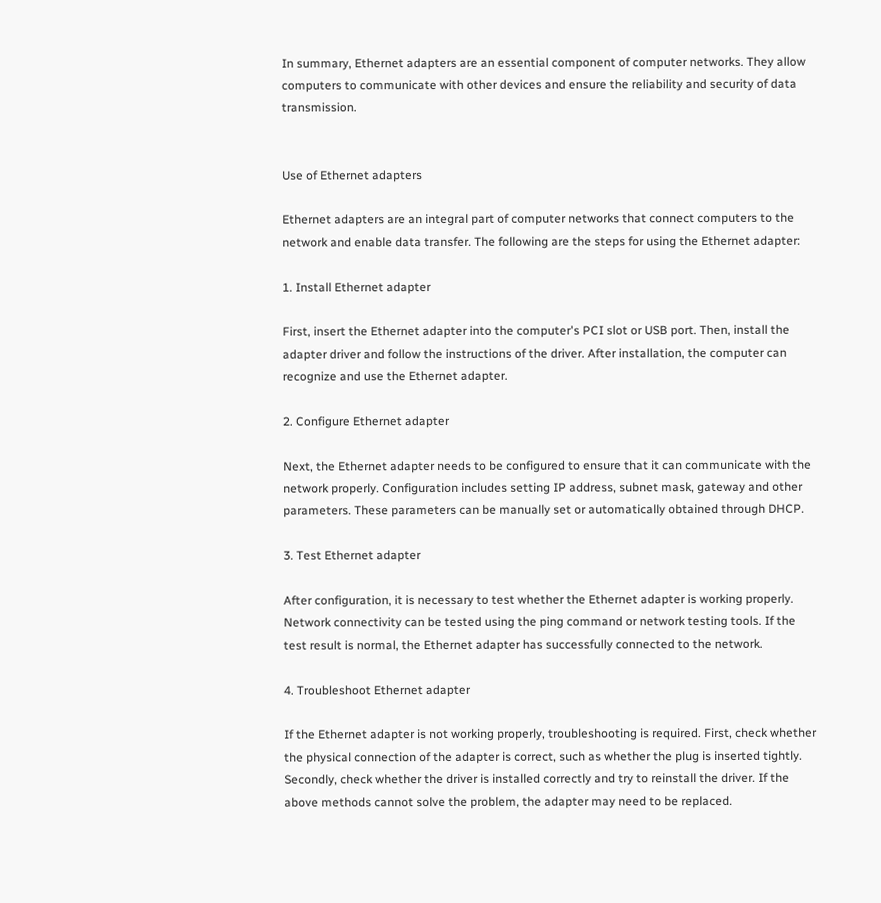In summary, Ethernet adapters are an essential component of computer networks. They allow computers to communicate with other devices and ensure the reliability and security of data transmission.


Use of Ethernet adapters

Ethernet adapters are an integral part of computer networks that connect computers to the network and enable data transfer. The following are the steps for using the Ethernet adapter:

1. Install Ethernet adapter

First, insert the Ethernet adapter into the computer's PCI slot or USB port. Then, install the adapter driver and follow the instructions of the driver. After installation, the computer can recognize and use the Ethernet adapter.

2. Configure Ethernet adapter

Next, the Ethernet adapter needs to be configured to ensure that it can communicate with the network properly. Configuration includes setting IP address, subnet mask, gateway and other parameters. These parameters can be manually set or automatically obtained through DHCP.

3. Test Ethernet adapter

After configuration, it is necessary to test whether the Ethernet adapter is working properly. Network connectivity can be tested using the ping command or network testing tools. If the test result is normal, the Ethernet adapter has successfully connected to the network.

4. Troubleshoot Ethernet adapter

If the Ethernet adapter is not working properly, troubleshooting is required. First, check whether the physical connection of the adapter is correct, such as whether the plug is inserted tightly. Secondly, check whether the driver is installed correctly and try to reinstall the driver. If the above methods cannot solve the problem, the adapter may need to be replaced.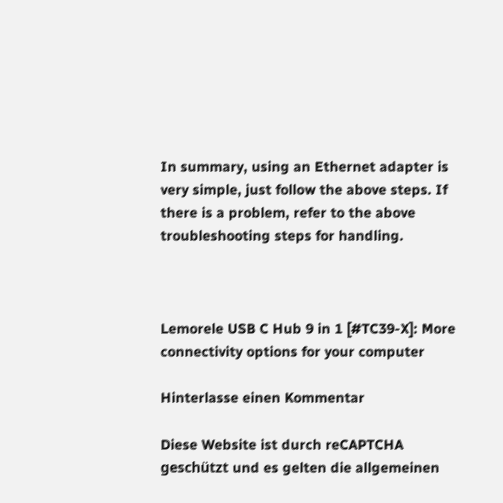In summary, using an Ethernet adapter is very simple, just follow the above steps. If there is a problem, refer to the above troubleshooting steps for handling.



Lemorele USB C Hub 9 in 1 [#TC39-X]: More connectivity options for your computer

Hinterlasse einen Kommentar

Diese Website ist durch reCAPTCHA geschützt und es gelten die allgemeinen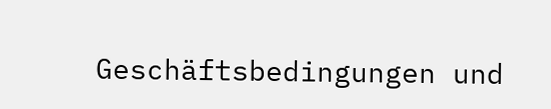Geschäftsbedingungen und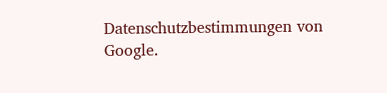Datenschutzbestimmungen von Google.